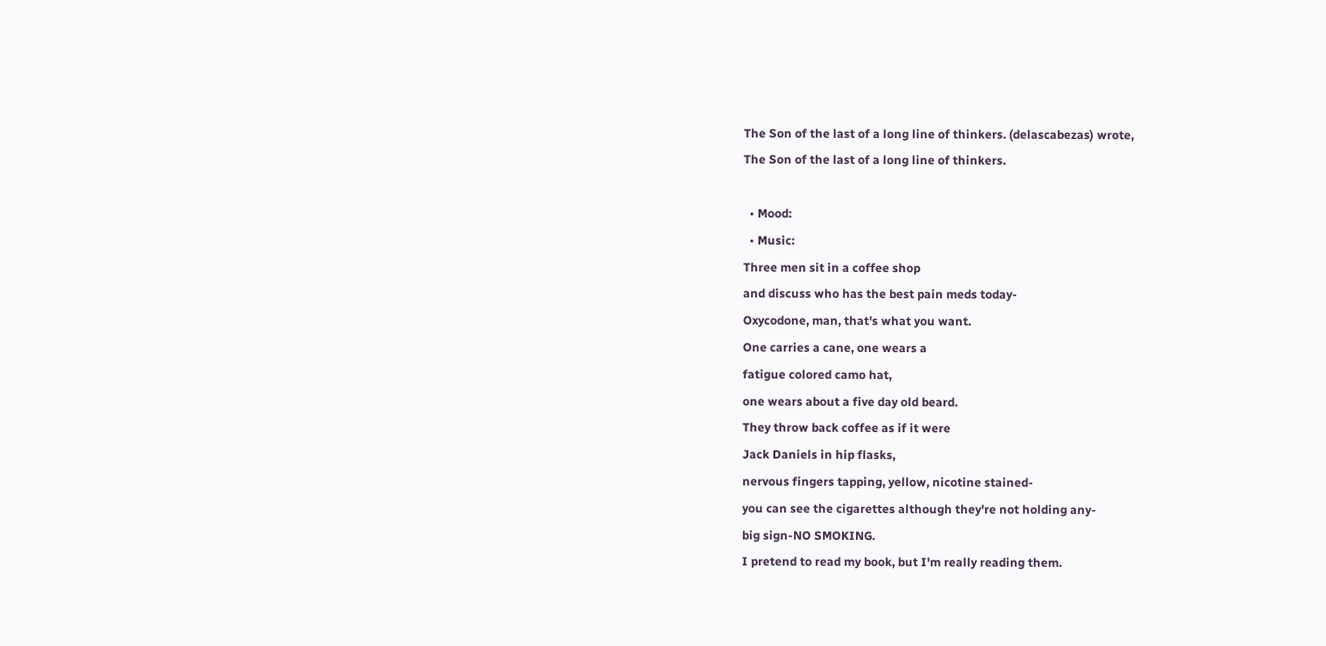The Son of the last of a long line of thinkers. (delascabezas) wrote,
The Son of the last of a long line of thinkers.

  • Mood:
  • Music:
Three men sit in a coffee shop
and discuss who has the best pain meds today-
Oxycodone, man, that's what you want.
One carries a cane, one wears a
fatigue colored camo hat,
one wears about a five day old beard.
They throw back coffee as if it were
Jack Daniels in hip flasks,
nervous fingers tapping, yellow, nicotine stained-
you can see the cigarettes although they're not holding any-
big sign-NO SMOKING.
I pretend to read my book, but I'm really reading them.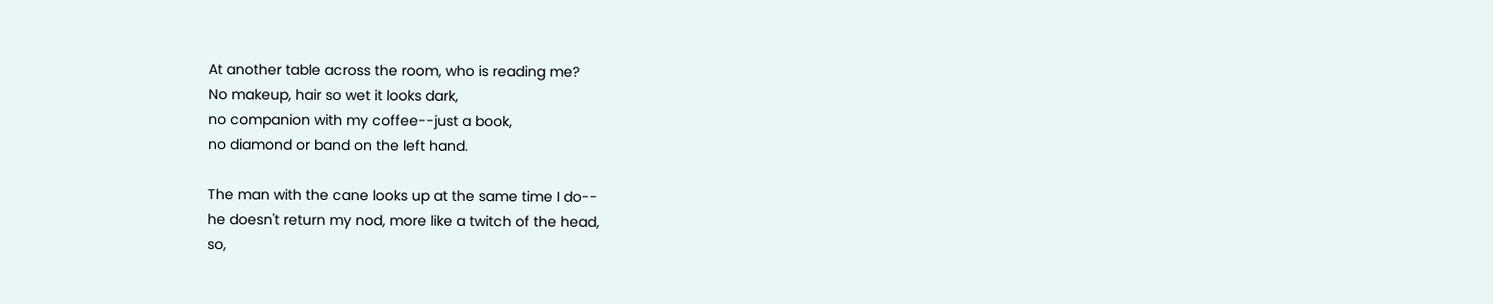At another table across the room, who is reading me?
No makeup, hair so wet it looks dark,
no companion with my coffee--just a book,
no diamond or band on the left hand.

The man with the cane looks up at the same time I do--
he doesn't return my nod, more like a twitch of the head,
so,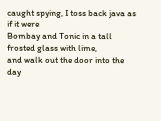caught spying, I toss back java as if it were
Bombay and Tonic in a tall frosted glass with lime,
and walk out the door into the day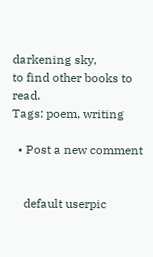darkening sky,
to find other books to read.
Tags: poem, writing

  • Post a new comment


    default userpic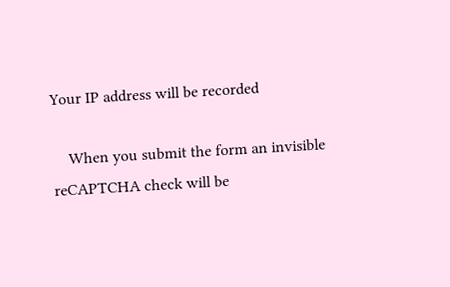Your IP address will be recorded

    When you submit the form an invisible reCAPTCHA check will be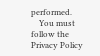performed.
    You must follow the Privacy Policy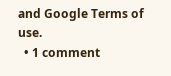and Google Terms of use.
  • 1 comment